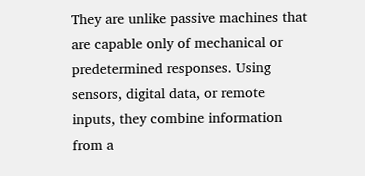They are unlike passive machines that are capable only of mechanical or predetermined responses. Using sensors, digital data, or remote inputs, they combine information from a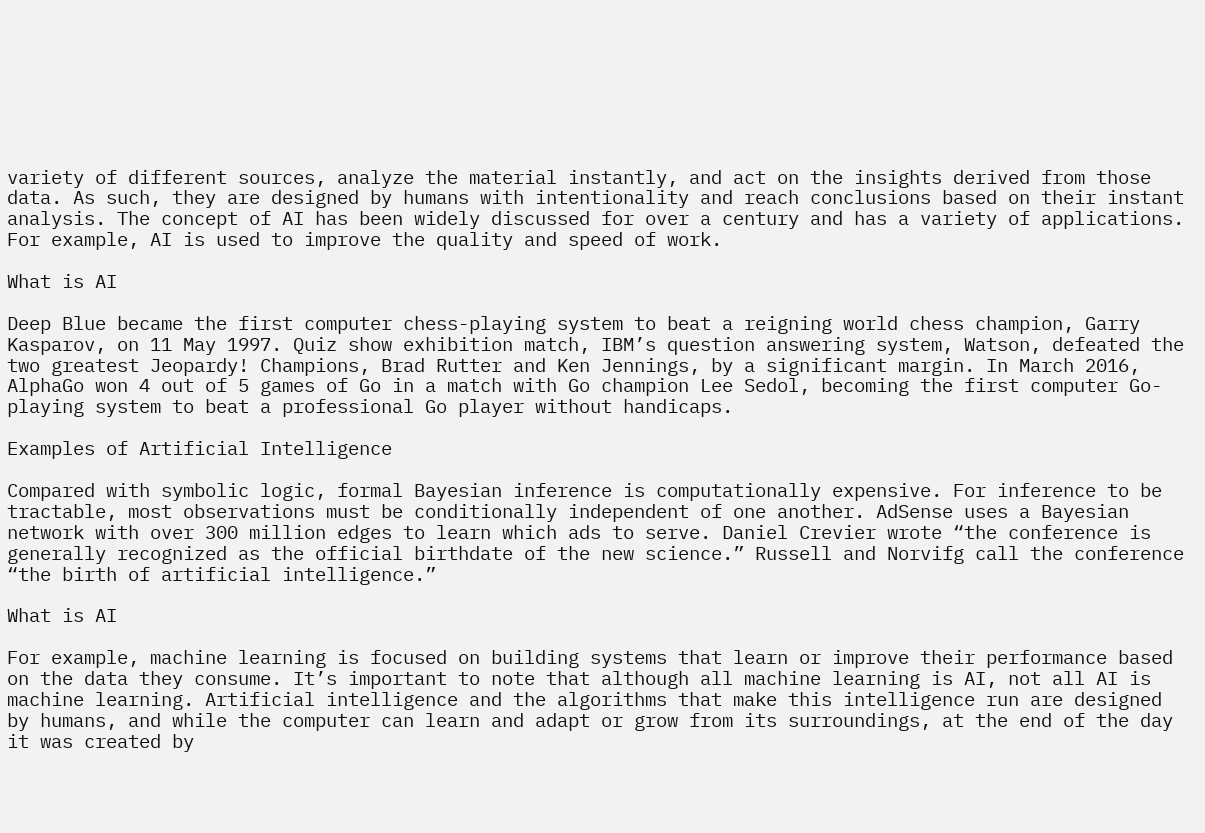variety of different sources, analyze the material instantly, and act on the insights derived from those data. As such, they are designed by humans with intentionality and reach conclusions based on their instant analysis. The concept of AI has been widely discussed for over a century and has a variety of applications. For example, AI is used to improve the quality and speed of work.

What is AI

Deep Blue became the first computer chess-playing system to beat a reigning world chess champion, Garry Kasparov, on 11 May 1997. Quiz show exhibition match, IBM’s question answering system, Watson, defeated the two greatest Jeopardy! Champions, Brad Rutter and Ken Jennings, by a significant margin. In March 2016, AlphaGo won 4 out of 5 games of Go in a match with Go champion Lee Sedol, becoming the first computer Go-playing system to beat a professional Go player without handicaps.

Examples of Artificial Intelligence

Compared with symbolic logic, formal Bayesian inference is computationally expensive. For inference to be tractable, most observations must be conditionally independent of one another. AdSense uses a Bayesian network with over 300 million edges to learn which ads to serve. Daniel Crevier wrote “the conference is generally recognized as the official birthdate of the new science.” Russell and Norvifg call the conference “the birth of artificial intelligence.”

What is AI

For example, machine learning is focused on building systems that learn or improve their performance based on the data they consume. It’s important to note that although all machine learning is AI, not all AI is machine learning. Artificial intelligence and the algorithms that make this intelligence run are designed by humans, and while the computer can learn and adapt or grow from its surroundings, at the end of the day it was created by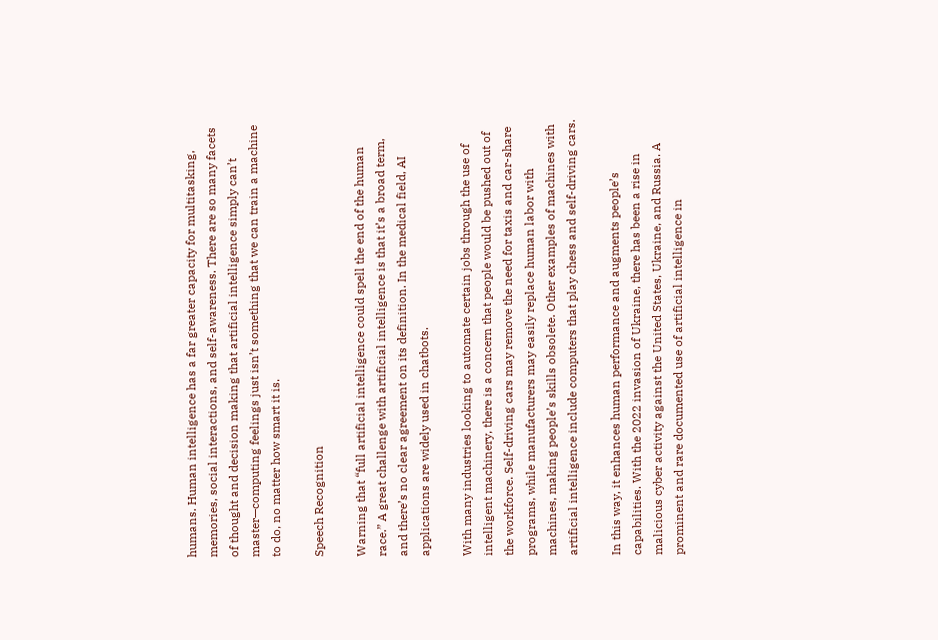humans. Human intelligence has a far greater capacity for multitasking, memories, social interactions, and self-awareness. There are so many facets of thought and decision making that artificial intelligence simply can’t master—computing feelings just isn’t something that we can train a machine to do, no matter how smart it is.

Speech Recognition

Warning that “full artificial intelligence could spell the end of the human race.” A great challenge with artificial intelligence is that it’s a broad term, and there’s no clear agreement on its definition. In the medical field, AI applications are widely used in chatbots.

With many industries looking to automate certain jobs through the use of intelligent machinery, there is a concern that people would be pushed out of the workforce. Self-driving cars may remove the need for taxis and car-share programs, while manufacturers may easily replace human labor with machines, making people’s skills obsolete. Other examples of machines with artificial intelligence include computers that play chess and self-driving cars.

In this way, it enhances human performance and augments people’s capabilities. With the 2022 invasion of Ukraine, there has been a rise in malicious cyber activity against the United States, Ukraine, and Russia. A prominent and rare documented use of artificial intelligence in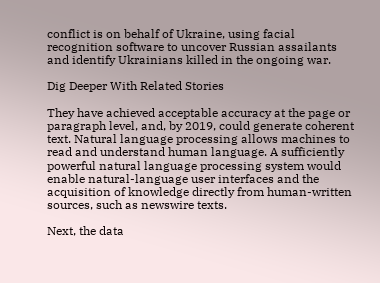conflict is on behalf of Ukraine, using facial recognition software to uncover Russian assailants and identify Ukrainians killed in the ongoing war.

Dig Deeper With Related Stories

They have achieved acceptable accuracy at the page or paragraph level, and, by 2019, could generate coherent text. Natural language processing allows machines to read and understand human language. A sufficiently powerful natural language processing system would enable natural-language user interfaces and the acquisition of knowledge directly from human-written sources, such as newswire texts.

Next, the data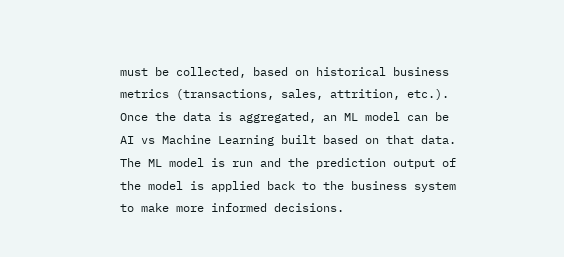must be collected, based on historical business metrics (transactions, sales, attrition, etc.). Once the data is aggregated, an ML model can be AI vs Machine Learning built based on that data. The ML model is run and the prediction output of the model is applied back to the business system to make more informed decisions.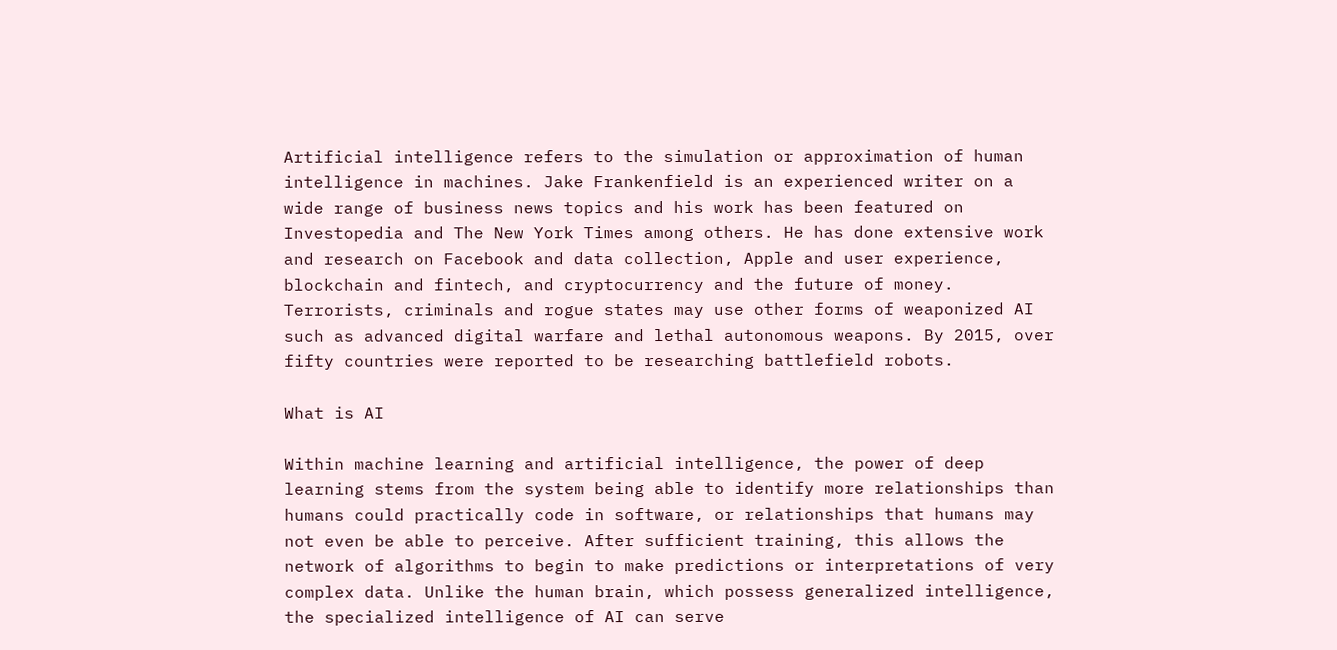Artificial intelligence refers to the simulation or approximation of human intelligence in machines. Jake Frankenfield is an experienced writer on a wide range of business news topics and his work has been featured on Investopedia and The New York Times among others. He has done extensive work and research on Facebook and data collection, Apple and user experience, blockchain and fintech, and cryptocurrency and the future of money. Terrorists, criminals and rogue states may use other forms of weaponized AI such as advanced digital warfare and lethal autonomous weapons. By 2015, over fifty countries were reported to be researching battlefield robots.

What is AI

Within machine learning and artificial intelligence, the power of deep learning stems from the system being able to identify more relationships than humans could practically code in software, or relationships that humans may not even be able to perceive. After sufficient training, this allows the network of algorithms to begin to make predictions or interpretations of very complex data. Unlike the human brain, which possess generalized intelligence, the specialized intelligence of AI can serve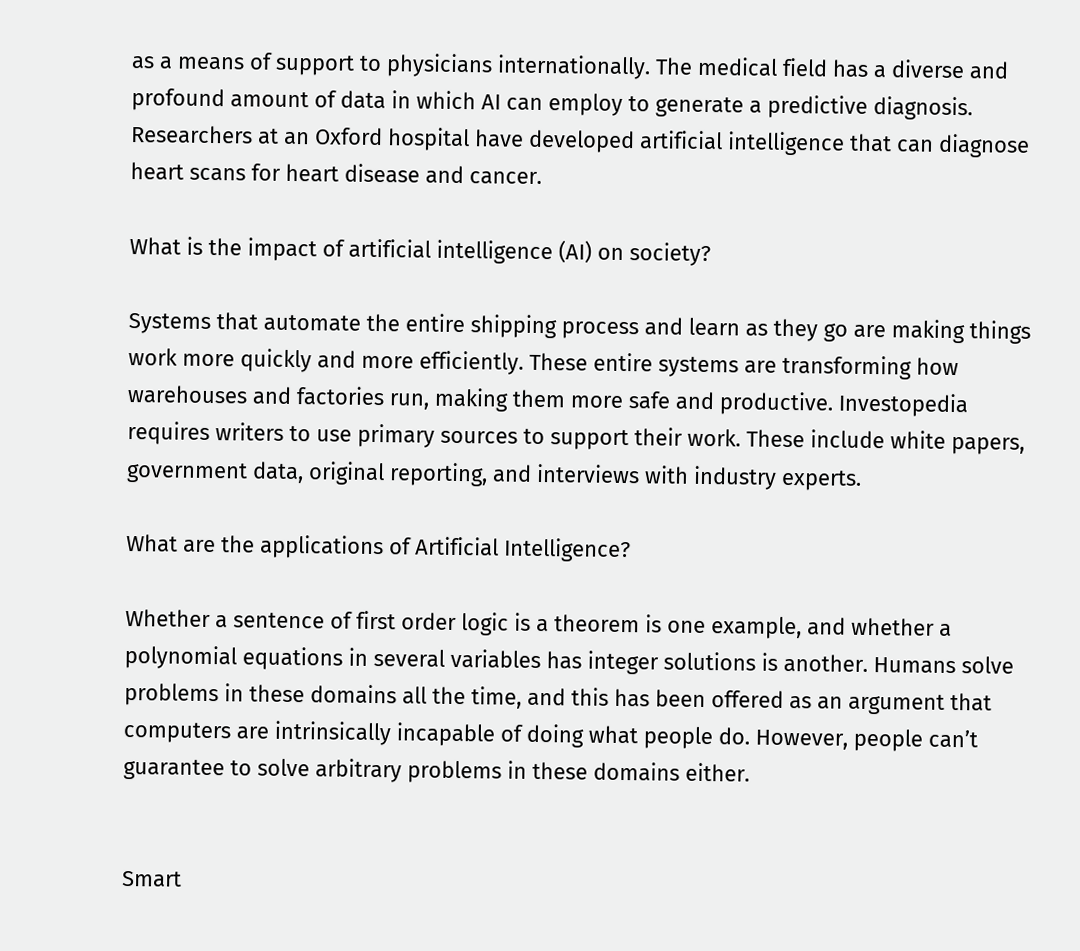as a means of support to physicians internationally. The medical field has a diverse and profound amount of data in which AI can employ to generate a predictive diagnosis. Researchers at an Oxford hospital have developed artificial intelligence that can diagnose heart scans for heart disease and cancer.

What is the impact of artificial intelligence (AI) on society?

Systems that automate the entire shipping process and learn as they go are making things work more quickly and more efficiently. These entire systems are transforming how warehouses and factories run, making them more safe and productive. Investopedia requires writers to use primary sources to support their work. These include white papers, government data, original reporting, and interviews with industry experts.

What are the applications of Artificial Intelligence?

Whether a sentence of first order logic is a theorem is one example, and whether a polynomial equations in several variables has integer solutions is another. Humans solve problems in these domains all the time, and this has been offered as an argument that computers are intrinsically incapable of doing what people do. However, people can’t guarantee to solve arbitrary problems in these domains either.


Smart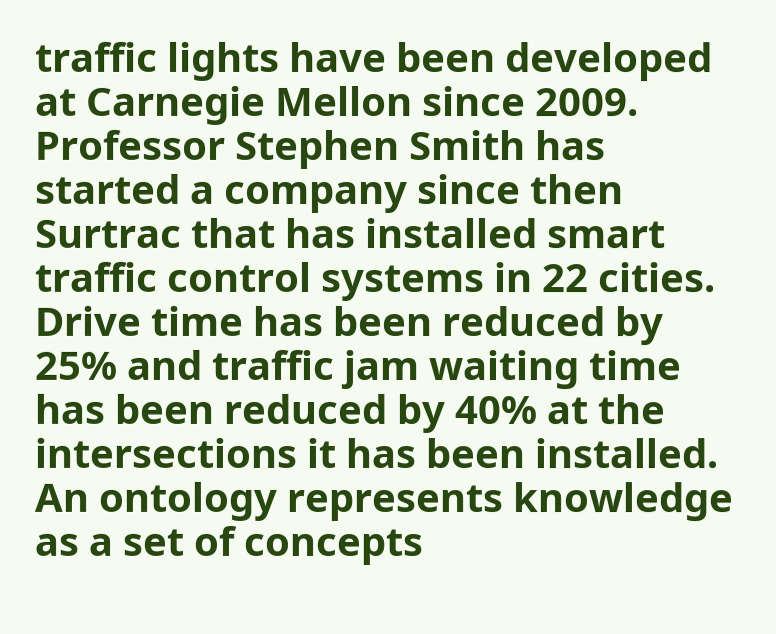traffic lights have been developed at Carnegie Mellon since 2009. Professor Stephen Smith has started a company since then Surtrac that has installed smart traffic control systems in 22 cities. Drive time has been reduced by 25% and traffic jam waiting time has been reduced by 40% at the intersections it has been installed. An ontology represents knowledge as a set of concepts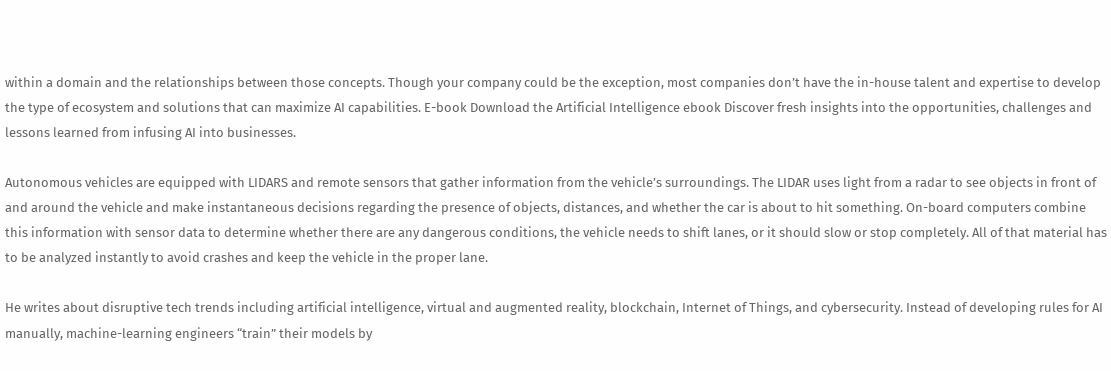within a domain and the relationships between those concepts. Though your company could be the exception, most companies don’t have the in-house talent and expertise to develop the type of ecosystem and solutions that can maximize AI capabilities. E-book Download the Artificial Intelligence ebook Discover fresh insights into the opportunities, challenges and lessons learned from infusing AI into businesses.

Autonomous vehicles are equipped with LIDARS and remote sensors that gather information from the vehicle’s surroundings. The LIDAR uses light from a radar to see objects in front of and around the vehicle and make instantaneous decisions regarding the presence of objects, distances, and whether the car is about to hit something. On-board computers combine this information with sensor data to determine whether there are any dangerous conditions, the vehicle needs to shift lanes, or it should slow or stop completely. All of that material has to be analyzed instantly to avoid crashes and keep the vehicle in the proper lane.

He writes about disruptive tech trends including artificial intelligence, virtual and augmented reality, blockchain, Internet of Things, and cybersecurity. Instead of developing rules for AI manually, machine-learning engineers “train” their models by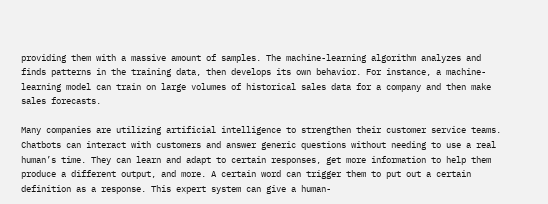providing them with a massive amount of samples. The machine-learning algorithm analyzes and finds patterns in the training data, then develops its own behavior. For instance, a machine-learning model can train on large volumes of historical sales data for a company and then make sales forecasts.

Many companies are utilizing artificial intelligence to strengthen their customer service teams. Chatbots can interact with customers and answer generic questions without needing to use a real human’s time. They can learn and adapt to certain responses, get more information to help them produce a different output, and more. A certain word can trigger them to put out a certain definition as a response. This expert system can give a human-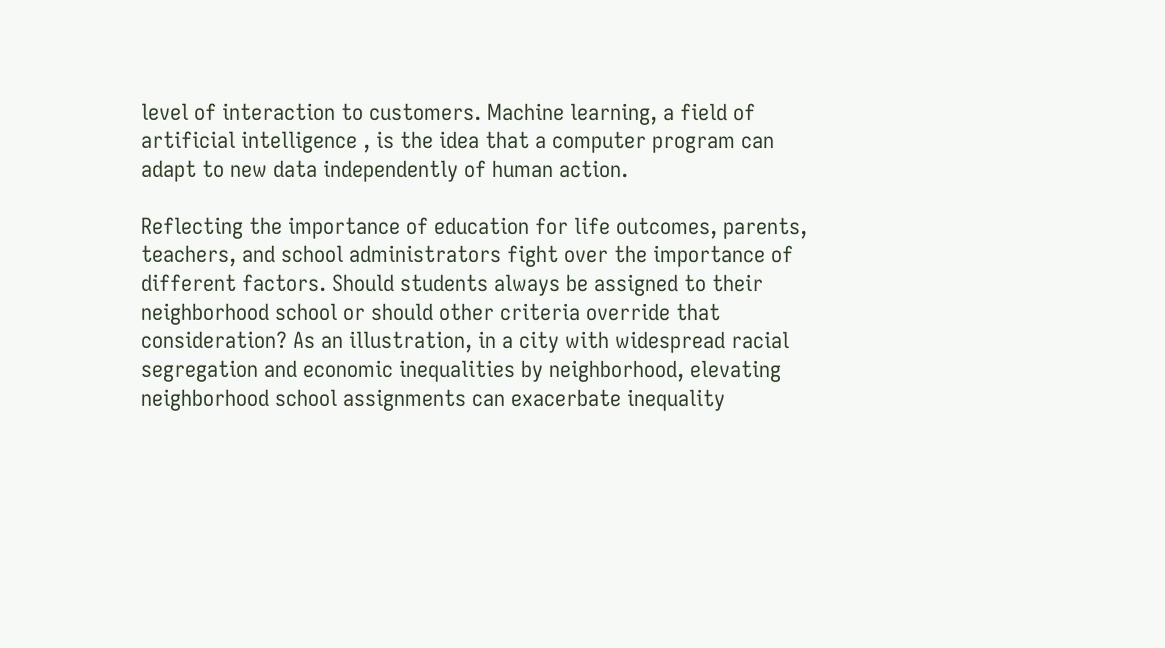level of interaction to customers. Machine learning, a field of artificial intelligence , is the idea that a computer program can adapt to new data independently of human action.

Reflecting the importance of education for life outcomes, parents, teachers, and school administrators fight over the importance of different factors. Should students always be assigned to their neighborhood school or should other criteria override that consideration? As an illustration, in a city with widespread racial segregation and economic inequalities by neighborhood, elevating neighborhood school assignments can exacerbate inequality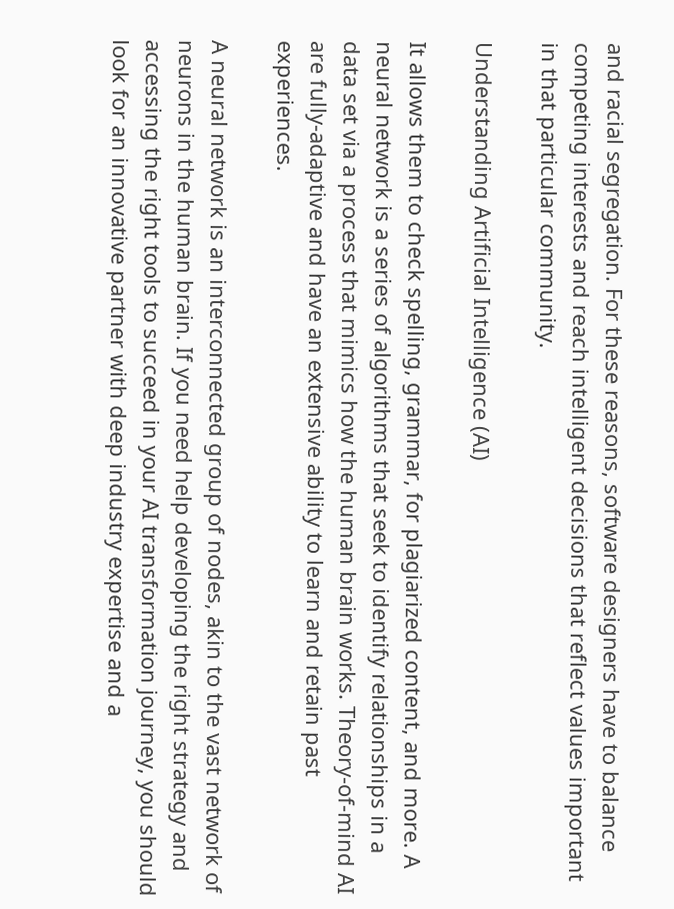and racial segregation. For these reasons, software designers have to balance competing interests and reach intelligent decisions that reflect values important in that particular community.

Understanding Artificial Intelligence (AI)

It allows them to check spelling, grammar, for plagiarized content, and more. A neural network is a series of algorithms that seek to identify relationships in a data set via a process that mimics how the human brain works. Theory-of-mind AI are fully-adaptive and have an extensive ability to learn and retain past experiences.

A neural network is an interconnected group of nodes, akin to the vast network of neurons in the human brain. If you need help developing the right strategy and accessing the right tools to succeed in your AI transformation journey, you should look for an innovative partner with deep industry expertise and a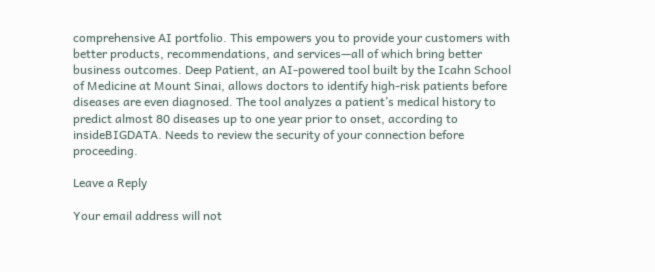comprehensive AI portfolio. This empowers you to provide your customers with better products, recommendations, and services—all of which bring better business outcomes. Deep Patient, an AI-powered tool built by the Icahn School of Medicine at Mount Sinai, allows doctors to identify high-risk patients before diseases are even diagnosed. The tool analyzes a patient’s medical history to predict almost 80 diseases up to one year prior to onset, according to insideBIGDATA. Needs to review the security of your connection before proceeding.

Leave a Reply

Your email address will not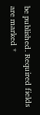be published. Required fields are marked *